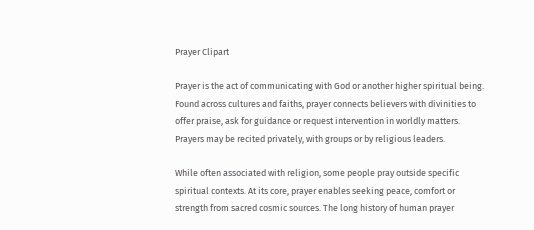Prayer Clipart

Prayer is the act of communicating with God or another higher spiritual being. Found across cultures and faiths, prayer connects believers with divinities to offer praise, ask for guidance or request intervention in worldly matters. Prayers may be recited privately, with groups or by religious leaders.

While often associated with religion, some people pray outside specific spiritual contexts. At its core, prayer enables seeking peace, comfort or strength from sacred cosmic sources. The long history of human prayer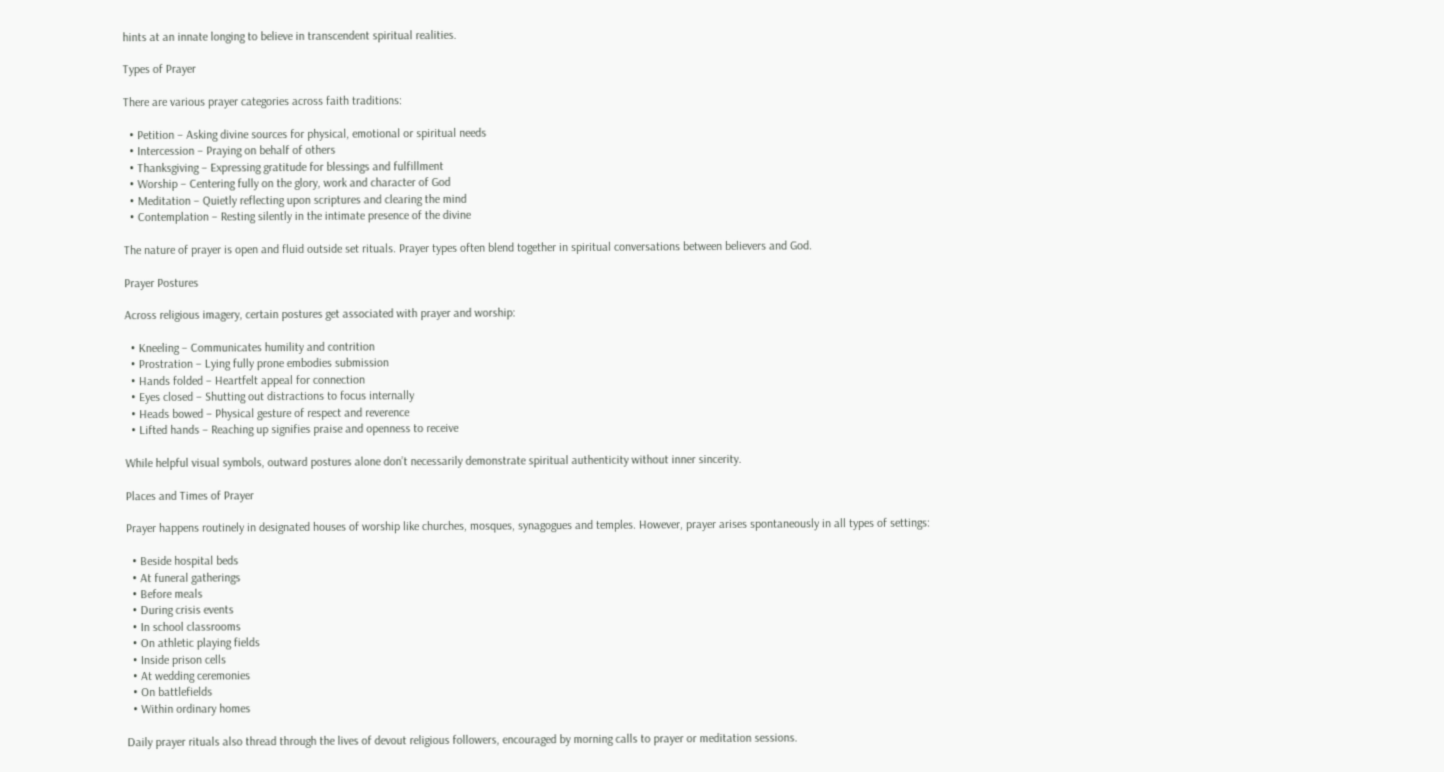hints at an innate longing to believe in transcendent spiritual realities.

Types of Prayer

There are various prayer categories across faith traditions:

  • Petition – Asking divine sources for physical, emotional or spiritual needs
  • Intercession – Praying on behalf of others
  • Thanksgiving – Expressing gratitude for blessings and fulfillment
  • Worship – Centering fully on the glory, work and character of God
  • Meditation – Quietly reflecting upon scriptures and clearing the mind
  • Contemplation – Resting silently in the intimate presence of the divine

The nature of prayer is open and fluid outside set rituals. Prayer types often blend together in spiritual conversations between believers and God.

Prayer Postures

Across religious imagery, certain postures get associated with prayer and worship:

  • Kneeling – Communicates humility and contrition
  • Prostration – Lying fully prone embodies submission
  • Hands folded – Heartfelt appeal for connection
  • Eyes closed – Shutting out distractions to focus internally
  • Heads bowed – Physical gesture of respect and reverence
  • Lifted hands – Reaching up signifies praise and openness to receive

While helpful visual symbols, outward postures alone don’t necessarily demonstrate spiritual authenticity without inner sincerity.

Places and Times of Prayer

Prayer happens routinely in designated houses of worship like churches, mosques, synagogues and temples. However, prayer arises spontaneously in all types of settings:

  • Beside hospital beds
  • At funeral gatherings
  • Before meals
  • During crisis events
  • In school classrooms
  • On athletic playing fields
  • Inside prison cells
  • At wedding ceremonies
  • On battlefields
  • Within ordinary homes

Daily prayer rituals also thread through the lives of devout religious followers, encouraged by morning calls to prayer or meditation sessions.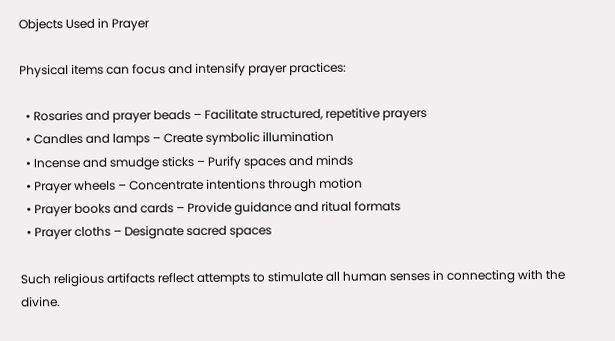Objects Used in Prayer

Physical items can focus and intensify prayer practices:

  • Rosaries and prayer beads – Facilitate structured, repetitive prayers
  • Candles and lamps – Create symbolic illumination
  • Incense and smudge sticks – Purify spaces and minds
  • Prayer wheels – Concentrate intentions through motion
  • Prayer books and cards – Provide guidance and ritual formats
  • Prayer cloths – Designate sacred spaces

Such religious artifacts reflect attempts to stimulate all human senses in connecting with the divine.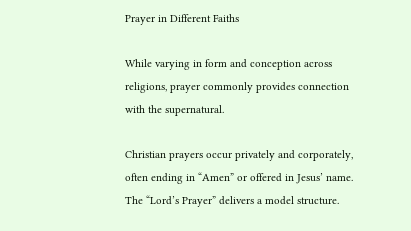Prayer in Different Faiths

While varying in form and conception across religions, prayer commonly provides connection with the supernatural.

Christian prayers occur privately and corporately, often ending in “Amen” or offered in Jesus’ name. The “Lord’s Prayer” delivers a model structure.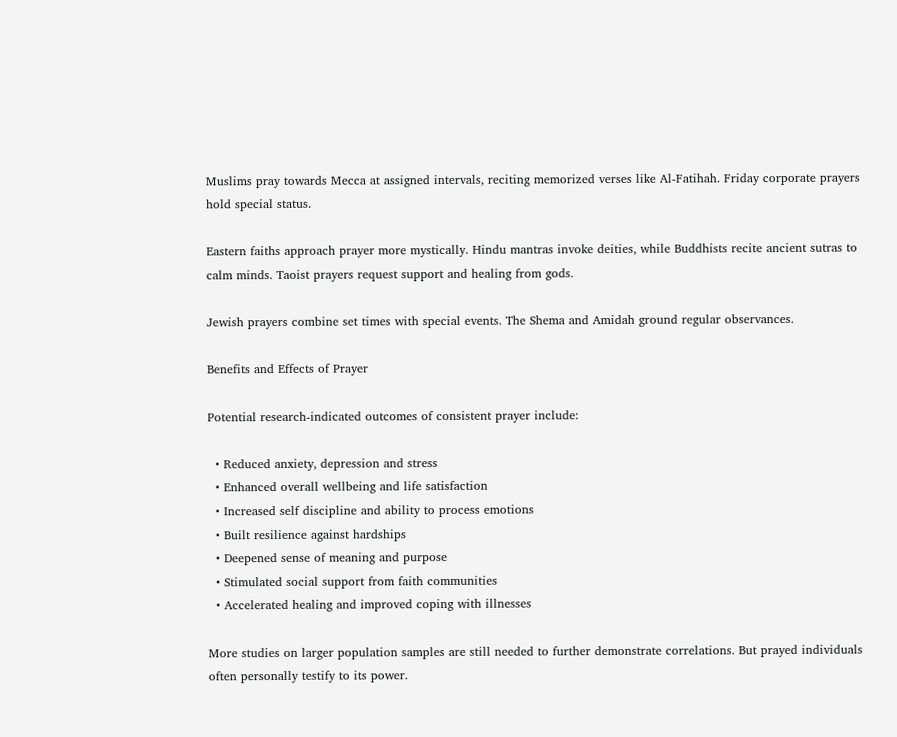Muslims pray towards Mecca at assigned intervals, reciting memorized verses like Al-Fatihah. Friday corporate prayers hold special status.

Eastern faiths approach prayer more mystically. Hindu mantras invoke deities, while Buddhists recite ancient sutras to calm minds. Taoist prayers request support and healing from gods.

Jewish prayers combine set times with special events. The Shema and Amidah ground regular observances.

Benefits and Effects of Prayer

Potential research-indicated outcomes of consistent prayer include:

  • Reduced anxiety, depression and stress
  • Enhanced overall wellbeing and life satisfaction
  • Increased self discipline and ability to process emotions
  • Built resilience against hardships
  • Deepened sense of meaning and purpose
  • Stimulated social support from faith communities
  • Accelerated healing and improved coping with illnesses

More studies on larger population samples are still needed to further demonstrate correlations. But prayed individuals often personally testify to its power.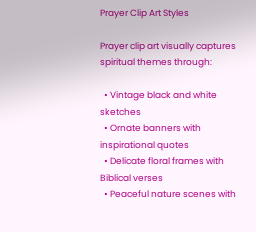Prayer Clip Art Styles

Prayer clip art visually captures spiritual themes through:

  • Vintage black and white sketches
  • Ornate banners with inspirational quotes
  • Delicate floral frames with Biblical verses
  • Peaceful nature scenes with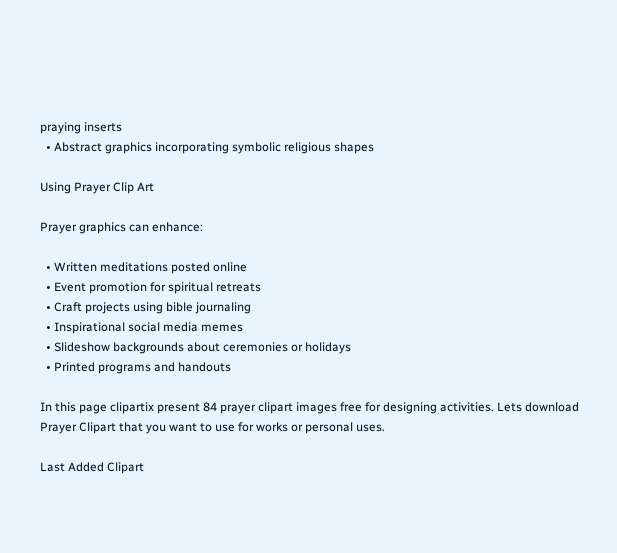praying inserts
  • Abstract graphics incorporating symbolic religious shapes

Using Prayer Clip Art

Prayer graphics can enhance:

  • Written meditations posted online
  • Event promotion for spiritual retreats
  • Craft projects using bible journaling
  • Inspirational social media memes
  • Slideshow backgrounds about ceremonies or holidays
  • Printed programs and handouts

In this page clipartix present 84 prayer clipart images free for designing activities. Lets download Prayer Clipart that you want to use for works or personal uses.

Last Added Clipart